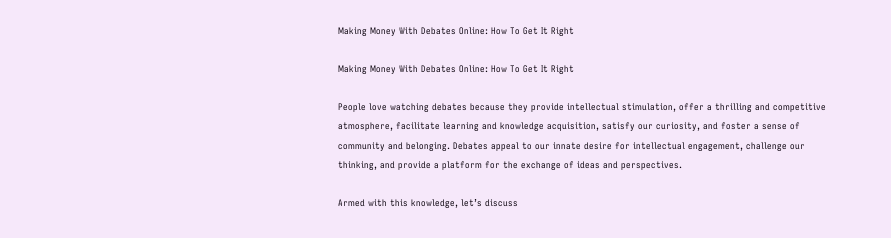Making Money With Debates Online: How To Get It Right

Making Money With Debates Online: How To Get It Right

People love watching debates because they provide intellectual stimulation, offer a thrilling and competitive atmosphere, facilitate learning and knowledge acquisition, satisfy our curiosity, and foster a sense of community and belonging. Debates appeal to our innate desire for intellectual engagement, challenge our thinking, and provide a platform for the exchange of ideas and perspectives.

Armed with this knowledge, let’s discuss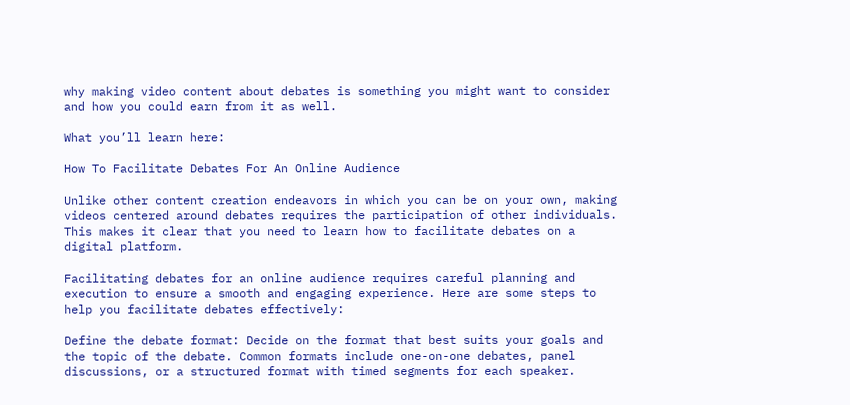why making video content about debates is something you might want to consider and how you could earn from it as well.

What you’ll learn here:

How To Facilitate Debates For An Online Audience

Unlike other content creation endeavors in which you can be on your own, making videos centered around debates requires the participation of other individuals. This makes it clear that you need to learn how to facilitate debates on a digital platform.

Facilitating debates for an online audience requires careful planning and execution to ensure a smooth and engaging experience. Here are some steps to help you facilitate debates effectively:

Define the debate format: Decide on the format that best suits your goals and the topic of the debate. Common formats include one-on-one debates, panel discussions, or a structured format with timed segments for each speaker.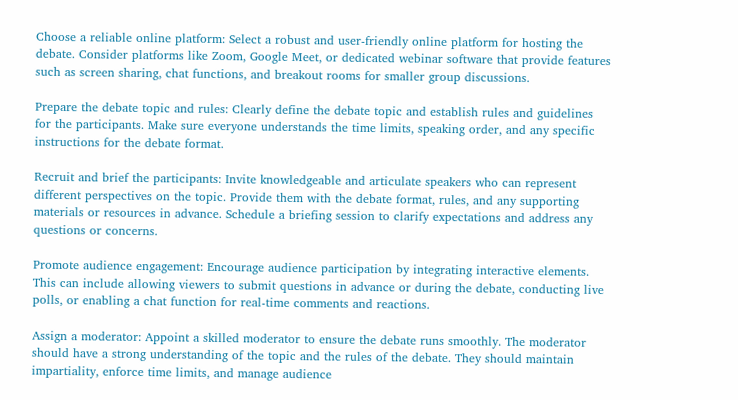Choose a reliable online platform: Select a robust and user-friendly online platform for hosting the debate. Consider platforms like Zoom, Google Meet, or dedicated webinar software that provide features such as screen sharing, chat functions, and breakout rooms for smaller group discussions.

Prepare the debate topic and rules: Clearly define the debate topic and establish rules and guidelines for the participants. Make sure everyone understands the time limits, speaking order, and any specific instructions for the debate format.

Recruit and brief the participants: Invite knowledgeable and articulate speakers who can represent different perspectives on the topic. Provide them with the debate format, rules, and any supporting materials or resources in advance. Schedule a briefing session to clarify expectations and address any questions or concerns.

Promote audience engagement: Encourage audience participation by integrating interactive elements. This can include allowing viewers to submit questions in advance or during the debate, conducting live polls, or enabling a chat function for real-time comments and reactions.

Assign a moderator: Appoint a skilled moderator to ensure the debate runs smoothly. The moderator should have a strong understanding of the topic and the rules of the debate. They should maintain impartiality, enforce time limits, and manage audience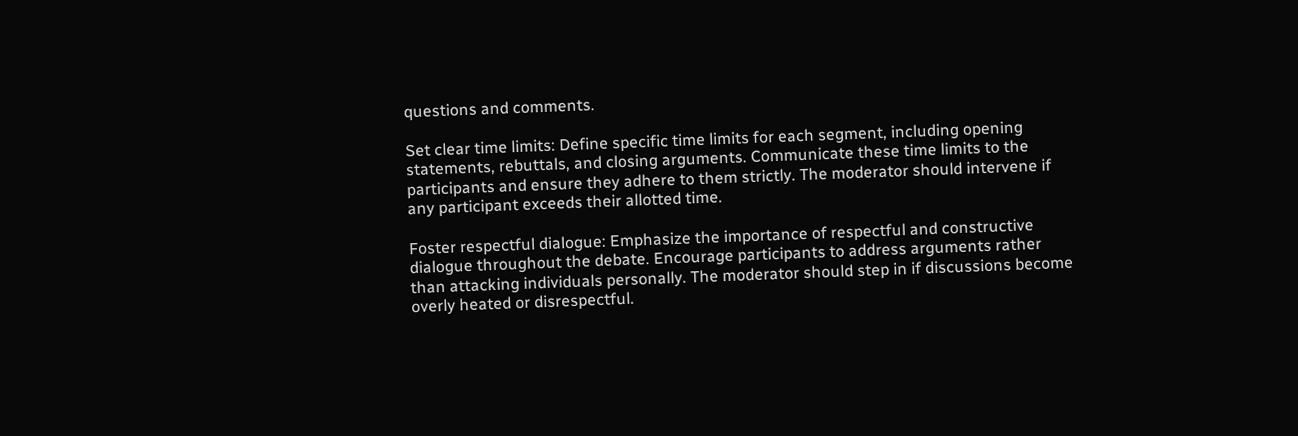questions and comments.

Set clear time limits: Define specific time limits for each segment, including opening statements, rebuttals, and closing arguments. Communicate these time limits to the participants and ensure they adhere to them strictly. The moderator should intervene if any participant exceeds their allotted time.

Foster respectful dialogue: Emphasize the importance of respectful and constructive dialogue throughout the debate. Encourage participants to address arguments rather than attacking individuals personally. The moderator should step in if discussions become overly heated or disrespectful.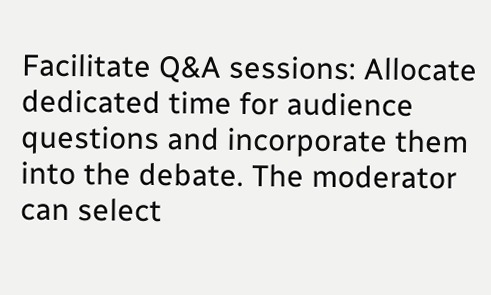Facilitate Q&A sessions: Allocate dedicated time for audience questions and incorporate them into the debate. The moderator can select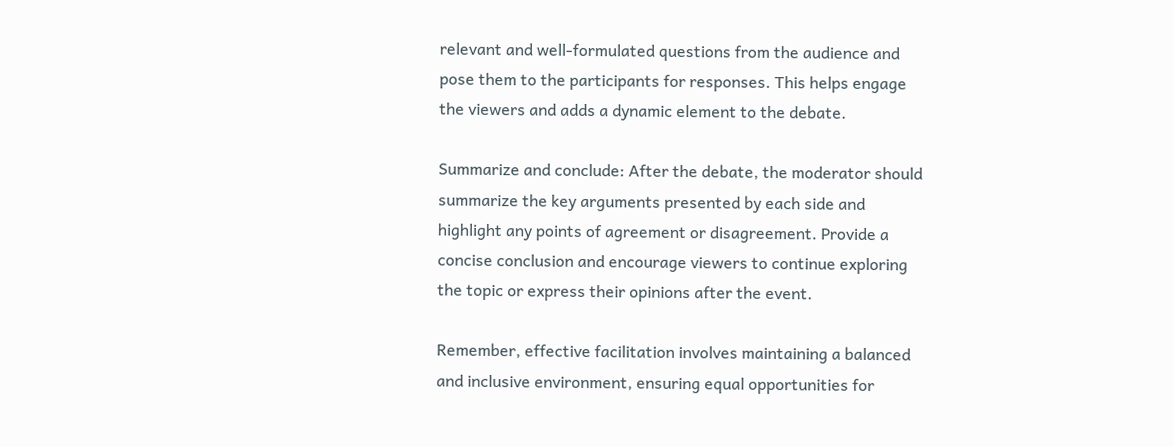relevant and well-formulated questions from the audience and pose them to the participants for responses. This helps engage the viewers and adds a dynamic element to the debate.

Summarize and conclude: After the debate, the moderator should summarize the key arguments presented by each side and highlight any points of agreement or disagreement. Provide a concise conclusion and encourage viewers to continue exploring the topic or express their opinions after the event.

Remember, effective facilitation involves maintaining a balanced and inclusive environment, ensuring equal opportunities for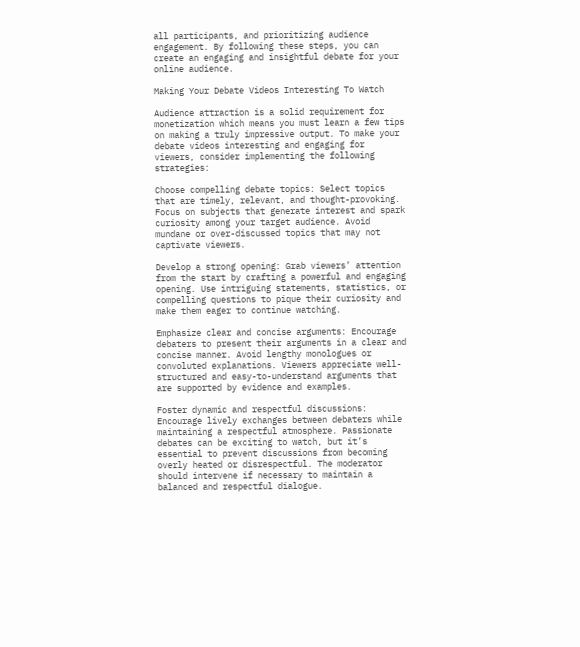all participants, and prioritizing audience engagement. By following these steps, you can create an engaging and insightful debate for your online audience.

Making Your Debate Videos Interesting To Watch

Audience attraction is a solid requirement for monetization which means you must learn a few tips on making a truly impressive output. To make your debate videos interesting and engaging for viewers, consider implementing the following strategies:

Choose compelling debate topics: Select topics that are timely, relevant, and thought-provoking. Focus on subjects that generate interest and spark curiosity among your target audience. Avoid mundane or over-discussed topics that may not captivate viewers.

Develop a strong opening: Grab viewers’ attention from the start by crafting a powerful and engaging opening. Use intriguing statements, statistics, or compelling questions to pique their curiosity and make them eager to continue watching.

Emphasize clear and concise arguments: Encourage debaters to present their arguments in a clear and concise manner. Avoid lengthy monologues or convoluted explanations. Viewers appreciate well-structured and easy-to-understand arguments that are supported by evidence and examples.

Foster dynamic and respectful discussions: Encourage lively exchanges between debaters while maintaining a respectful atmosphere. Passionate debates can be exciting to watch, but it’s essential to prevent discussions from becoming overly heated or disrespectful. The moderator should intervene if necessary to maintain a balanced and respectful dialogue.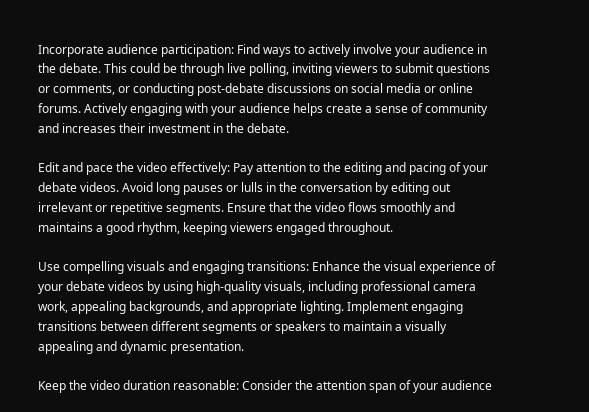Incorporate audience participation: Find ways to actively involve your audience in the debate. This could be through live polling, inviting viewers to submit questions or comments, or conducting post-debate discussions on social media or online forums. Actively engaging with your audience helps create a sense of community and increases their investment in the debate.

Edit and pace the video effectively: Pay attention to the editing and pacing of your debate videos. Avoid long pauses or lulls in the conversation by editing out irrelevant or repetitive segments. Ensure that the video flows smoothly and maintains a good rhythm, keeping viewers engaged throughout.

Use compelling visuals and engaging transitions: Enhance the visual experience of your debate videos by using high-quality visuals, including professional camera work, appealing backgrounds, and appropriate lighting. Implement engaging transitions between different segments or speakers to maintain a visually appealing and dynamic presentation.

Keep the video duration reasonable: Consider the attention span of your audience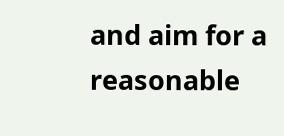and aim for a reasonable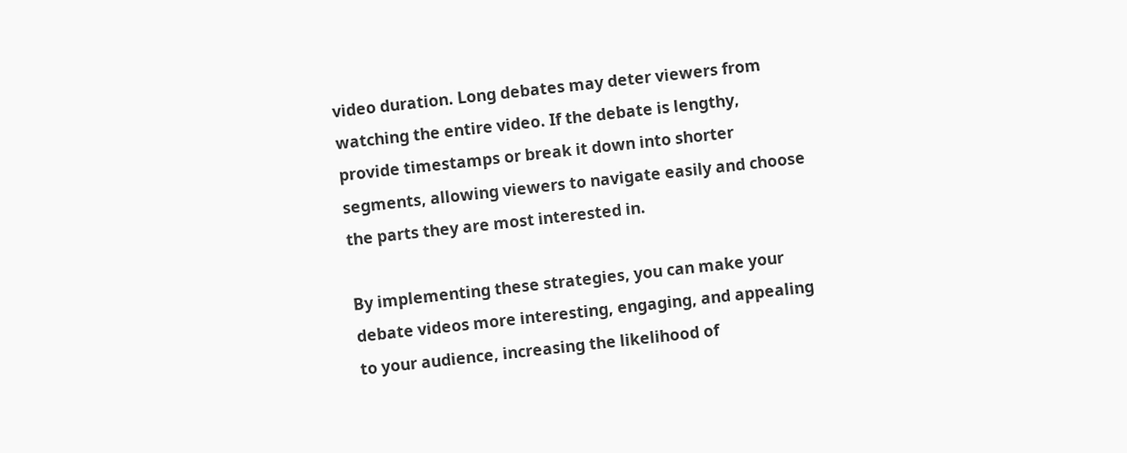video duration. Long debates may deter viewers from watching the entire video. If the debate is lengthy, provide timestamps or break it down into shorter segments, allowing viewers to navigate easily and choose the parts they are most interested in.

By implementing these strategies, you can make your debate videos more interesting, engaging, and appealing to your audience, increasing the likelihood of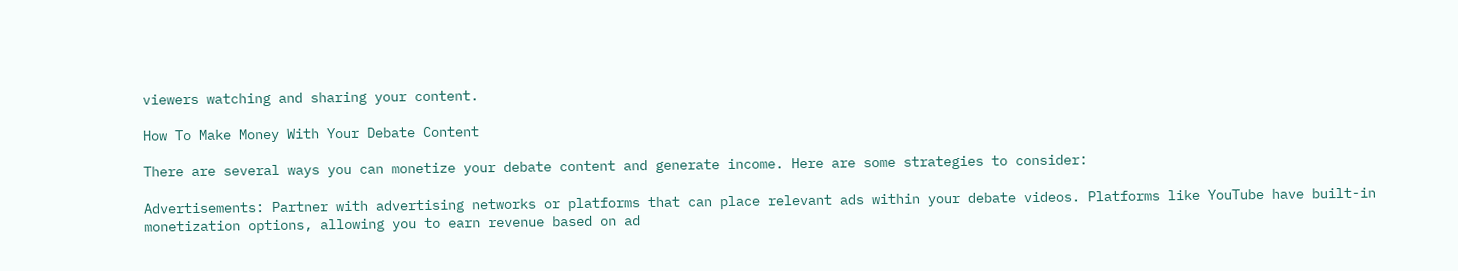viewers watching and sharing your content.

How To Make Money With Your Debate Content

There are several ways you can monetize your debate content and generate income. Here are some strategies to consider:

Advertisements: Partner with advertising networks or platforms that can place relevant ads within your debate videos. Platforms like YouTube have built-in monetization options, allowing you to earn revenue based on ad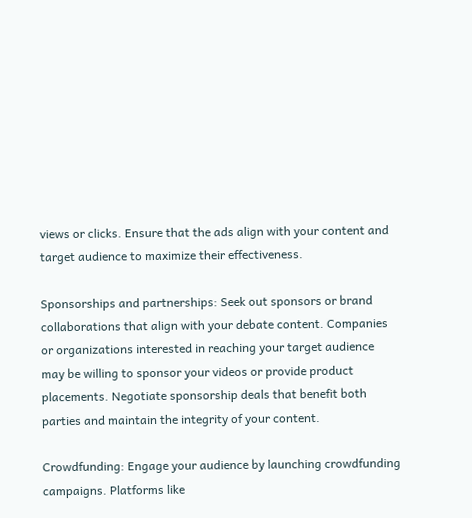views or clicks. Ensure that the ads align with your content and target audience to maximize their effectiveness.

Sponsorships and partnerships: Seek out sponsors or brand collaborations that align with your debate content. Companies or organizations interested in reaching your target audience may be willing to sponsor your videos or provide product placements. Negotiate sponsorship deals that benefit both parties and maintain the integrity of your content.

Crowdfunding: Engage your audience by launching crowdfunding campaigns. Platforms like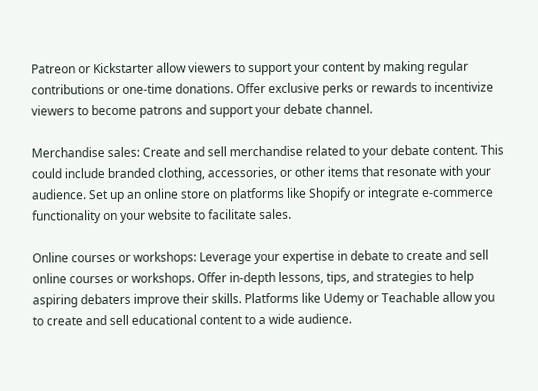Patreon or Kickstarter allow viewers to support your content by making regular contributions or one-time donations. Offer exclusive perks or rewards to incentivize viewers to become patrons and support your debate channel.

Merchandise sales: Create and sell merchandise related to your debate content. This could include branded clothing, accessories, or other items that resonate with your audience. Set up an online store on platforms like Shopify or integrate e-commerce functionality on your website to facilitate sales.

Online courses or workshops: Leverage your expertise in debate to create and sell online courses or workshops. Offer in-depth lessons, tips, and strategies to help aspiring debaters improve their skills. Platforms like Udemy or Teachable allow you to create and sell educational content to a wide audience.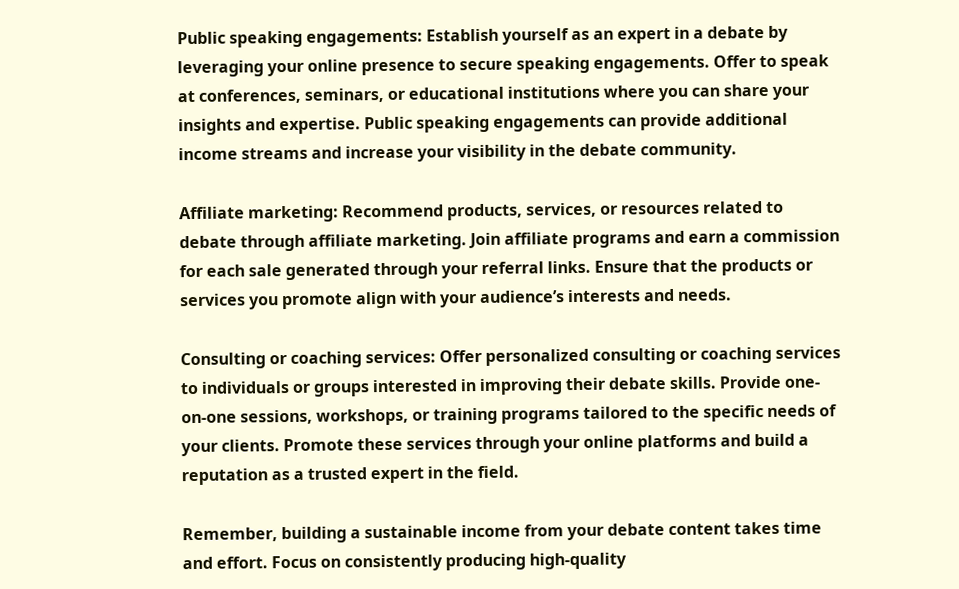Public speaking engagements: Establish yourself as an expert in a debate by leveraging your online presence to secure speaking engagements. Offer to speak at conferences, seminars, or educational institutions where you can share your insights and expertise. Public speaking engagements can provide additional income streams and increase your visibility in the debate community.

Affiliate marketing: Recommend products, services, or resources related to debate through affiliate marketing. Join affiliate programs and earn a commission for each sale generated through your referral links. Ensure that the products or services you promote align with your audience’s interests and needs.

Consulting or coaching services: Offer personalized consulting or coaching services to individuals or groups interested in improving their debate skills. Provide one-on-one sessions, workshops, or training programs tailored to the specific needs of your clients. Promote these services through your online platforms and build a reputation as a trusted expert in the field.

Remember, building a sustainable income from your debate content takes time and effort. Focus on consistently producing high-quality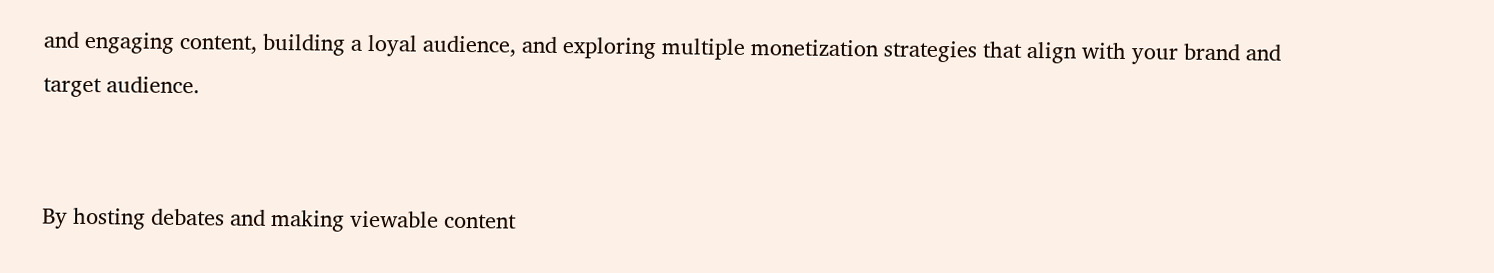and engaging content, building a loyal audience, and exploring multiple monetization strategies that align with your brand and target audience.


By hosting debates and making viewable content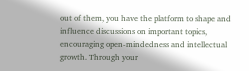out of them, you have the platform to shape and influence discussions on important topics, encouraging open-mindedness and intellectual growth. Through your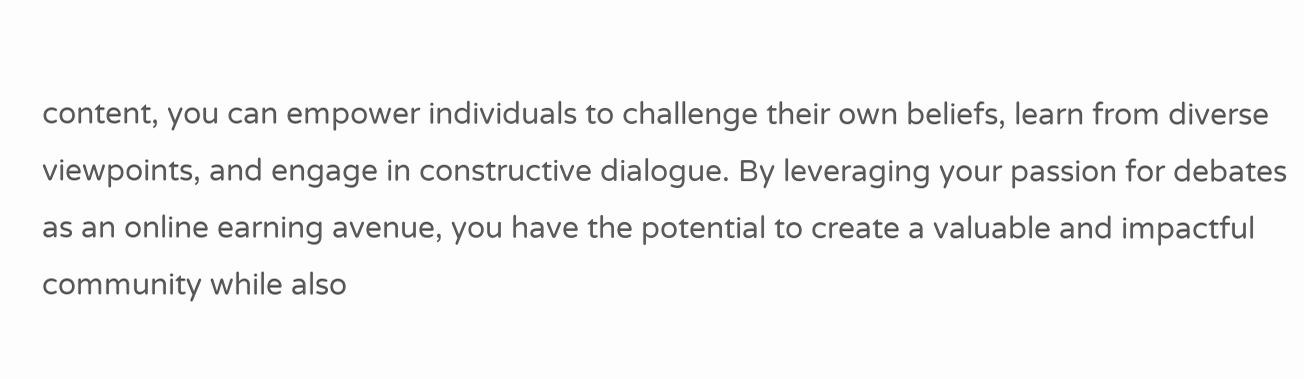content, you can empower individuals to challenge their own beliefs, learn from diverse viewpoints, and engage in constructive dialogue. By leveraging your passion for debates as an online earning avenue, you have the potential to create a valuable and impactful community while also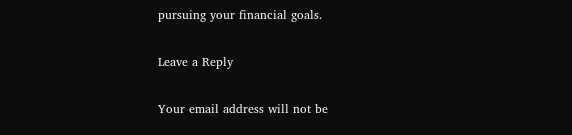pursuing your financial goals.

Leave a Reply

Your email address will not be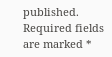published. Required fields are marked *